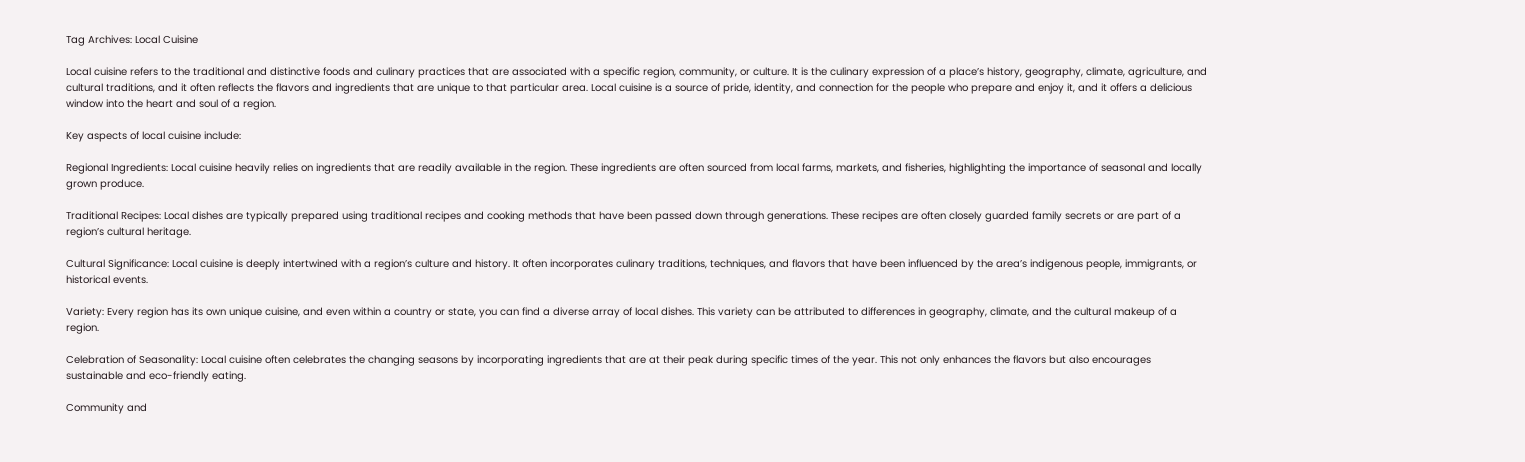Tag Archives: Local Cuisine

Local cuisine refers to the traditional and distinctive foods and culinary practices that are associated with a specific region, community, or culture. It is the culinary expression of a place’s history, geography, climate, agriculture, and cultural traditions, and it often reflects the flavors and ingredients that are unique to that particular area. Local cuisine is a source of pride, identity, and connection for the people who prepare and enjoy it, and it offers a delicious window into the heart and soul of a region.

Key aspects of local cuisine include:

Regional Ingredients: Local cuisine heavily relies on ingredients that are readily available in the region. These ingredients are often sourced from local farms, markets, and fisheries, highlighting the importance of seasonal and locally grown produce.

Traditional Recipes: Local dishes are typically prepared using traditional recipes and cooking methods that have been passed down through generations. These recipes are often closely guarded family secrets or are part of a region’s cultural heritage.

Cultural Significance: Local cuisine is deeply intertwined with a region’s culture and history. It often incorporates culinary traditions, techniques, and flavors that have been influenced by the area’s indigenous people, immigrants, or historical events.

Variety: Every region has its own unique cuisine, and even within a country or state, you can find a diverse array of local dishes. This variety can be attributed to differences in geography, climate, and the cultural makeup of a region.

Celebration of Seasonality: Local cuisine often celebrates the changing seasons by incorporating ingredients that are at their peak during specific times of the year. This not only enhances the flavors but also encourages sustainable and eco-friendly eating.

Community and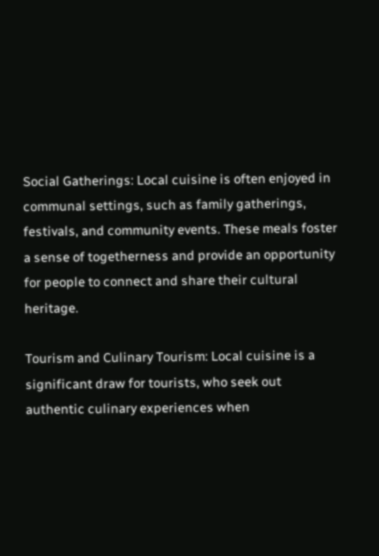Social Gatherings: Local cuisine is often enjoyed in communal settings, such as family gatherings, festivals, and community events. These meals foster a sense of togetherness and provide an opportunity for people to connect and share their cultural heritage.

Tourism and Culinary Tourism: Local cuisine is a significant draw for tourists, who seek out authentic culinary experiences when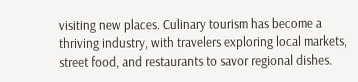visiting new places. Culinary tourism has become a thriving industry, with travelers exploring local markets, street food, and restaurants to savor regional dishes.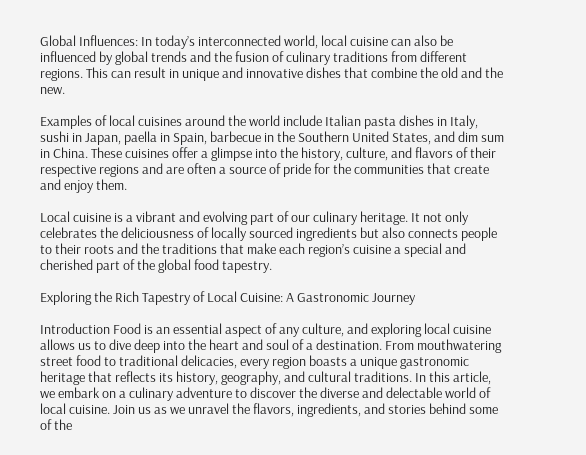Global Influences: In today’s interconnected world, local cuisine can also be influenced by global trends and the fusion of culinary traditions from different regions. This can result in unique and innovative dishes that combine the old and the new.

Examples of local cuisines around the world include Italian pasta dishes in Italy, sushi in Japan, paella in Spain, barbecue in the Southern United States, and dim sum in China. These cuisines offer a glimpse into the history, culture, and flavors of their respective regions and are often a source of pride for the communities that create and enjoy them.

Local cuisine is a vibrant and evolving part of our culinary heritage. It not only celebrates the deliciousness of locally sourced ingredients but also connects people to their roots and the traditions that make each region’s cuisine a special and cherished part of the global food tapestry.

Exploring the Rich Tapestry of Local Cuisine: A Gastronomic Journey

Introduction Food is an essential aspect of any culture, and exploring local cuisine allows us to dive deep into the heart and soul of a destination. From mouthwatering street food to traditional delicacies, every region boasts a unique gastronomic heritage that reflects its history, geography, and cultural traditions. In this article, we embark on a culinary adventure to discover the diverse and delectable world of local cuisine. Join us as we unravel the flavors, ingredients, and stories behind some of the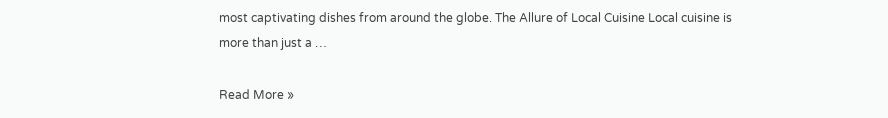most captivating dishes from around the globe. The Allure of Local Cuisine Local cuisine is more than just a …

Read More »